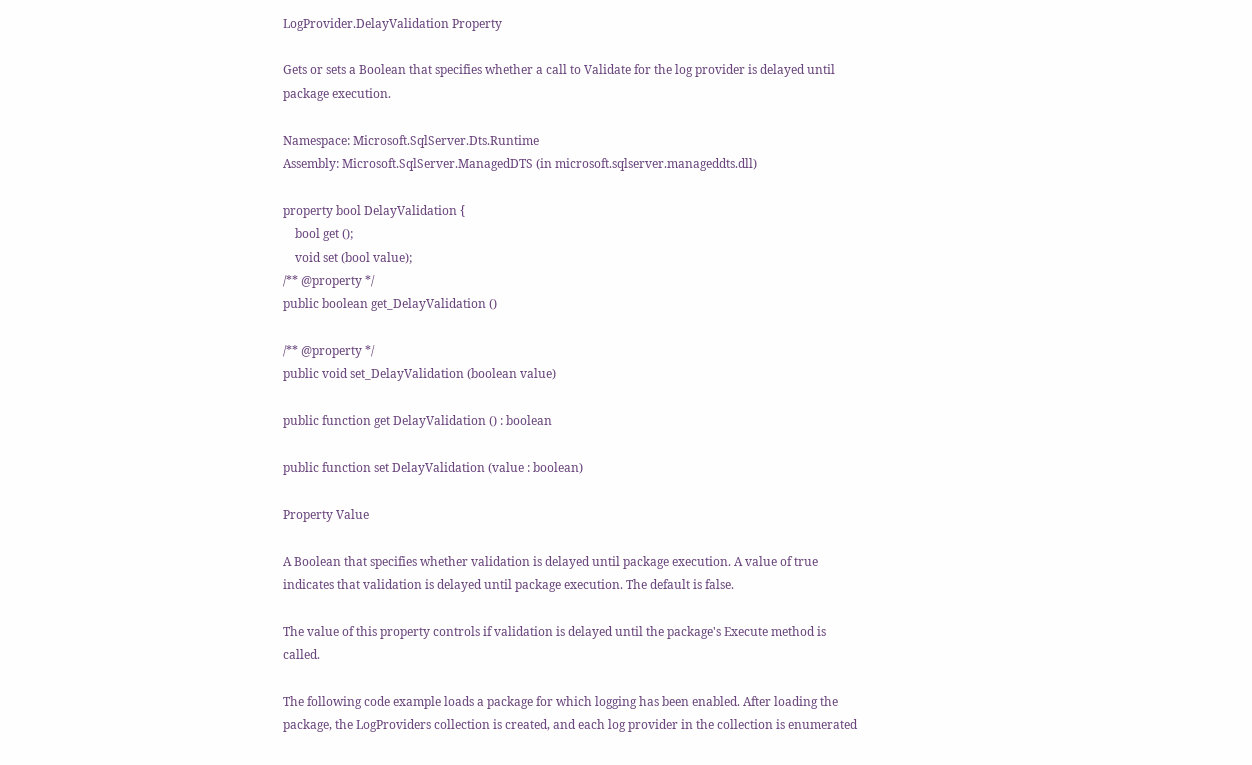LogProvider.DelayValidation Property

Gets or sets a Boolean that specifies whether a call to Validate for the log provider is delayed until package execution.

Namespace: Microsoft.SqlServer.Dts.Runtime
Assembly: Microsoft.SqlServer.ManagedDTS (in microsoft.sqlserver.manageddts.dll)

property bool DelayValidation {
    bool get ();
    void set (bool value);
/** @property */
public boolean get_DelayValidation ()

/** @property */
public void set_DelayValidation (boolean value)

public function get DelayValidation () : boolean

public function set DelayValidation (value : boolean)

Property Value

A Boolean that specifies whether validation is delayed until package execution. A value of true indicates that validation is delayed until package execution. The default is false.

The value of this property controls if validation is delayed until the package's Execute method is called.

The following code example loads a package for which logging has been enabled. After loading the package, the LogProviders collection is created, and each log provider in the collection is enumerated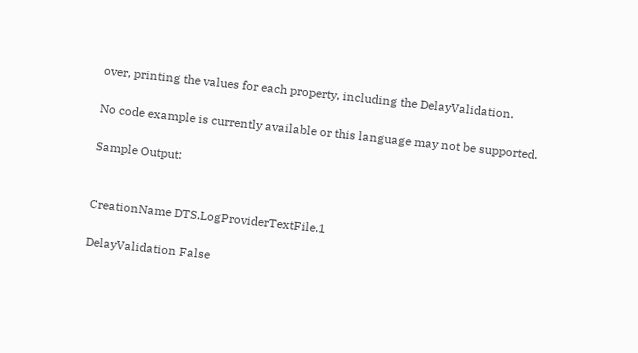over, printing the values for each property, including the DelayValidation.

No code example is currently available or this language may not be supported.

Sample Output:


CreationName DTS.LogProviderTextFile.1

DelayValidation False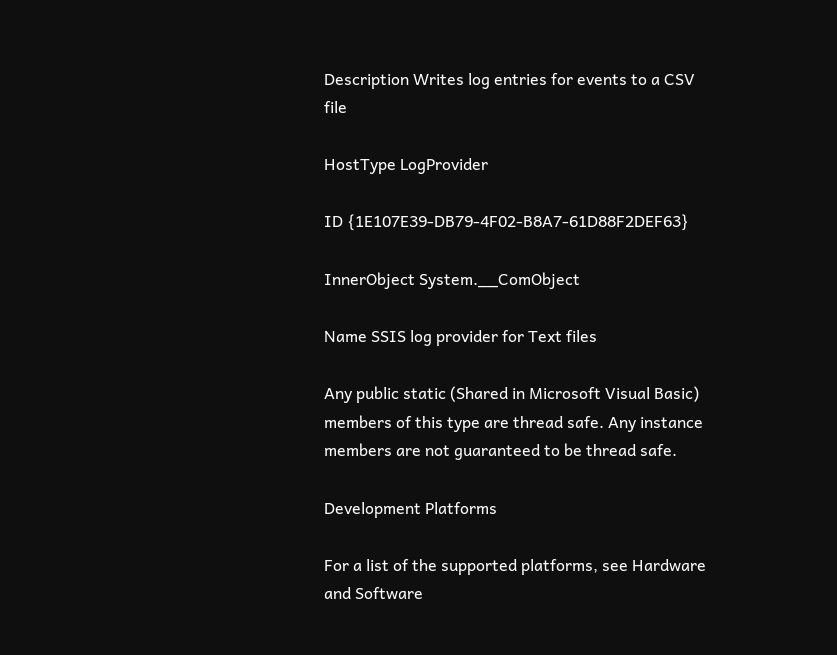Description Writes log entries for events to a CSV file

HostType LogProvider

ID {1E107E39-DB79-4F02-B8A7-61D88F2DEF63}

InnerObject System.__ComObject

Name SSIS log provider for Text files

Any public static (Shared in Microsoft Visual Basic) members of this type are thread safe. Any instance members are not guaranteed to be thread safe.

Development Platforms

For a list of the supported platforms, see Hardware and Software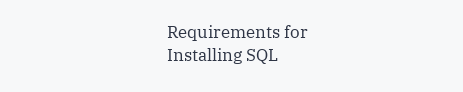Requirements for Installing SQL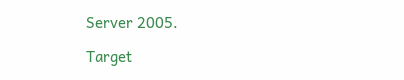Server 2005.

Target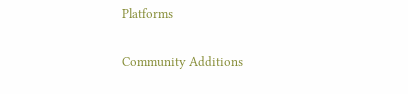Platforms

Community Additions